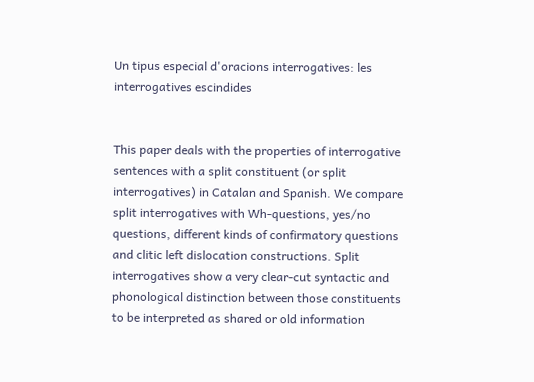Un tipus especial d'oracions interrogatives: les interrogatives escindides


This paper deals with the properties of interrogative sentences with a split constituent (or split interrogatives) in Catalan and Spanish. We compare split interrogatives with Wh-questions, yes/no questions, different kinds of confirmatory questions and clitic left dislocation constructions. Split interrogatives show a very clear-cut syntactic and phonological distinction between those constituents to be interpreted as shared or old information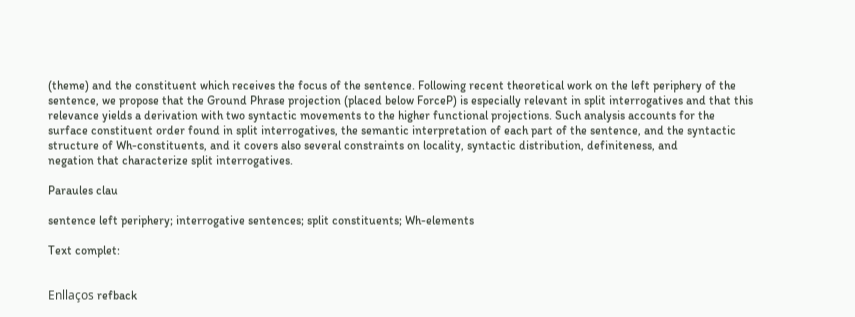(theme) and the constituent which receives the focus of the sentence. Following recent theoretical work on the left periphery of the sentence, we propose that the Ground Phrase projection (placed below ForceP) is especially relevant in split interrogatives and that this relevance yields a derivation with two syntactic movements to the higher functional projections. Such analysis accounts for the surface constituent order found in split interrogatives, the semantic interpretation of each part of the sentence, and the syntactic structure of Wh-constituents, and it covers also several constraints on locality, syntactic distribution, definiteness, and
negation that characterize split interrogatives.

Paraules clau

sentence left periphery; interrogative sentences; split constituents; Wh-elements

Text complet:


Enllaços refback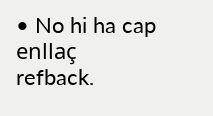• No hi ha cap enllaç refback.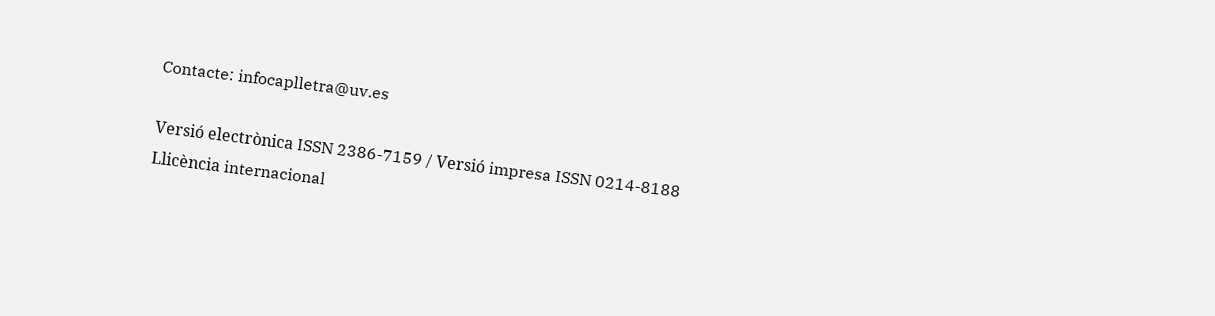Contacte: infocaplletra@uv.es

Versió electrònica ISSN 2386-7159 / Versió impresa ISSN 0214-8188
Llicència internacional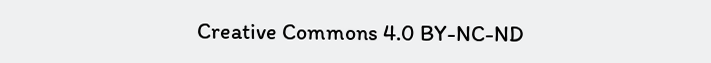Creative Commons 4.0 BY-NC-ND